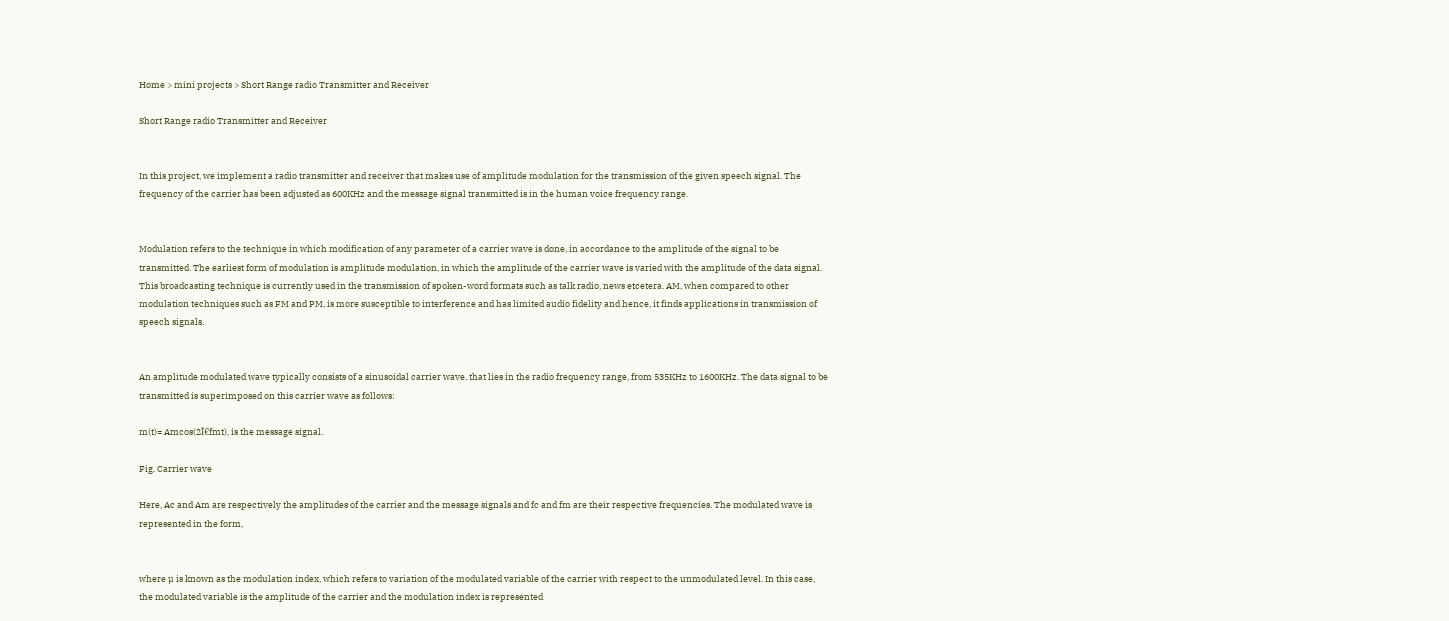Home > mini projects > Short Range radio Transmitter and Receiver

Short Range radio Transmitter and Receiver


In this project, we implement a radio transmitter and receiver that makes use of amplitude modulation for the transmission of the given speech signal. The frequency of the carrier has been adjusted as 600KHz and the message signal transmitted is in the human voice frequency range.


Modulation refers to the technique in which modification of any parameter of a carrier wave is done, in accordance to the amplitude of the signal to be transmitted. The earliest form of modulation is amplitude modulation, in which the amplitude of the carrier wave is varied with the amplitude of the data signal. This broadcasting technique is currently used in the transmission of spoken-word formats such as talk radio, news etcetera. AM, when compared to other modulation techniques such as FM and PM, is more susceptible to interference and has limited audio fidelity and hence, it finds applications in transmission of speech signals.


An amplitude modulated wave typically consists of a sinusoidal carrier wave, that lies in the radio frequency range, from 535KHz to 1600KHz. The data signal to be transmitted is superimposed on this carrier wave as follows:

m(t)= Amcos(2Ï€fmt), is the message signal.

Fig. Carrier wave

Here, Ac and Am are respectively the amplitudes of the carrier and the message signals and fc and fm are their respective frequencies. The modulated wave is represented in the form,


where µ is known as the modulation index, which refers to variation of the modulated variable of the carrier with respect to the unmodulated level. In this case, the modulated variable is the amplitude of the carrier and the modulation index is represented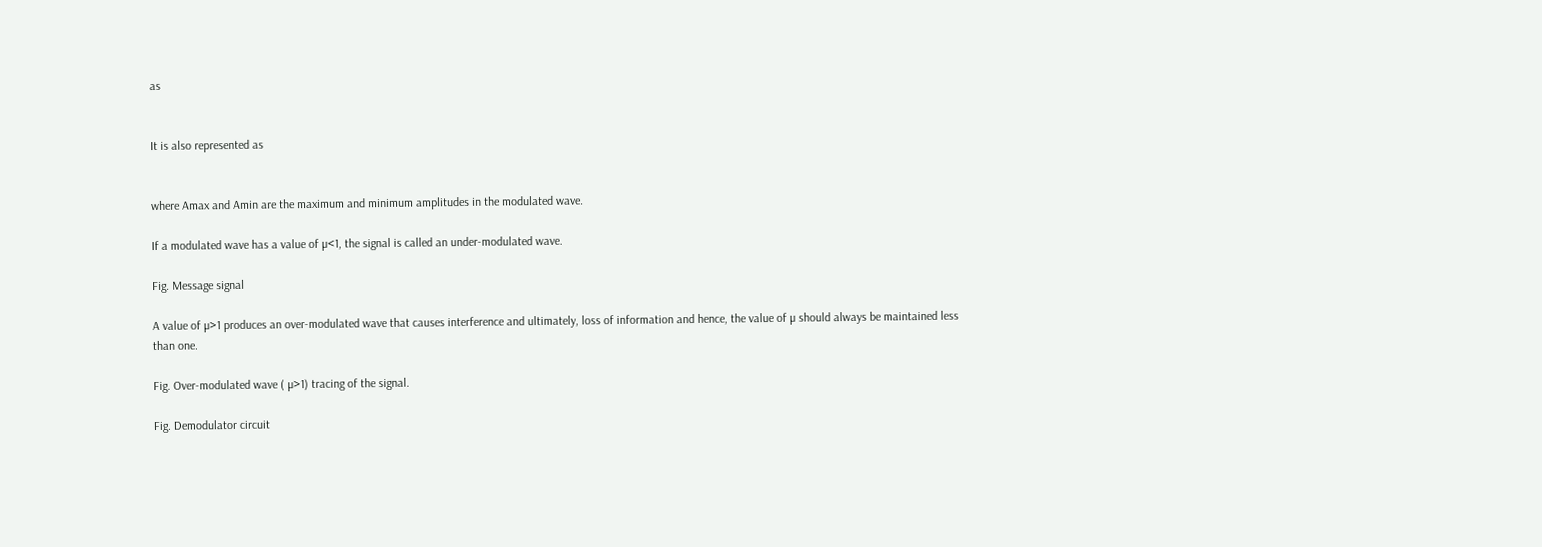as


It is also represented as


where Amax and Amin are the maximum and minimum amplitudes in the modulated wave.

If a modulated wave has a value of µ<1, the signal is called an under-modulated wave.

Fig. Message signal

A value of µ>1 produces an over-modulated wave that causes interference and ultimately, loss of information and hence, the value of µ should always be maintained less than one.

Fig. Over-modulated wave ( µ>1) tracing of the signal.

Fig. Demodulator circuit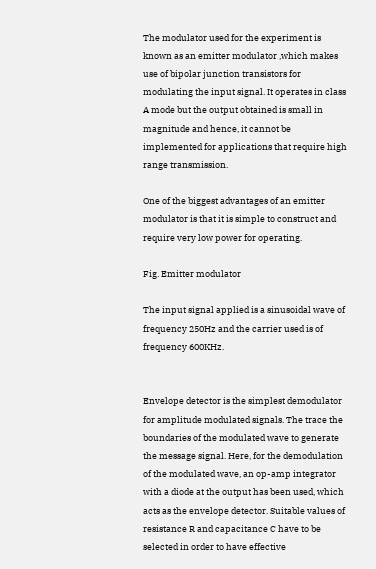The modulator used for the experiment is known as an emitter modulator ,which makes use of bipolar junction transistors for modulating the input signal. It operates in class A mode but the output obtained is small in magnitude and hence, it cannot be implemented for applications that require high range transmission.

One of the biggest advantages of an emitter modulator is that it is simple to construct and require very low power for operating.

Fig. Emitter modulator

The input signal applied is a sinusoidal wave of frequency 250Hz and the carrier used is of frequency 600KHz.


Envelope detector is the simplest demodulator for amplitude modulated signals. The trace the boundaries of the modulated wave to generate the message signal. Here, for the demodulation of the modulated wave, an op-amp integrator with a diode at the output has been used, which acts as the envelope detector. Suitable values of resistance R and capacitance C have to be selected in order to have effective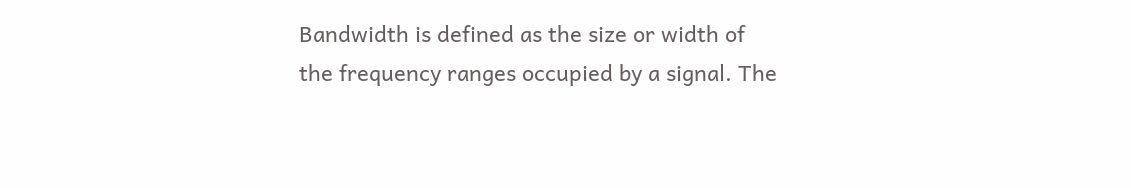Bandwidth is defined as the size or width of the frequency ranges occupied by a signal. The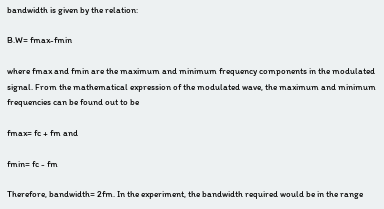bandwidth is given by the relation:

B.W= fmax-fmin

where fmax and fmin are the maximum and minimum frequency components in the modulated signal. From the mathematical expression of the modulated wave, the maximum and minimum frequencies can be found out to be

fmax= fc + fm and

fmin= fc - fm

Therefore, bandwidth= 2fm. In the experiment, the bandwidth required would be in the range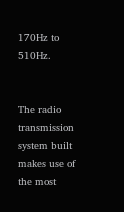170Hz to 510Hz.


The radio transmission system built makes use of the most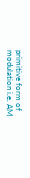primitive form of modulation i.e. AM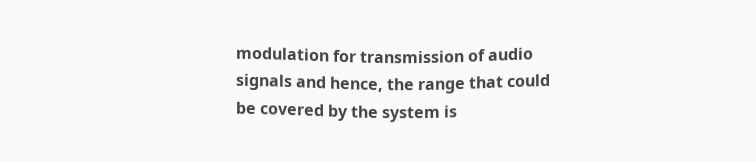modulation for transmission of audio signals and hence, the range that could be covered by the system is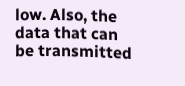low. Also, the data that can be transmitted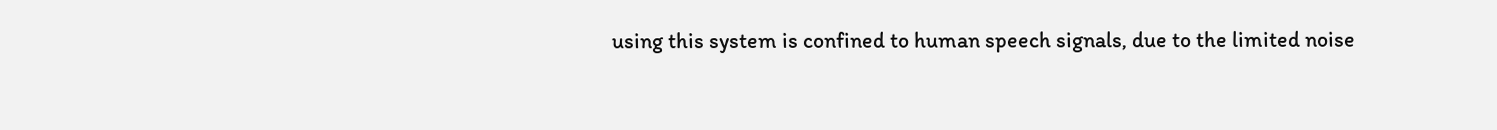using this system is confined to human speech signals, due to the limited noise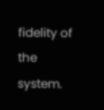fidelity of the system.